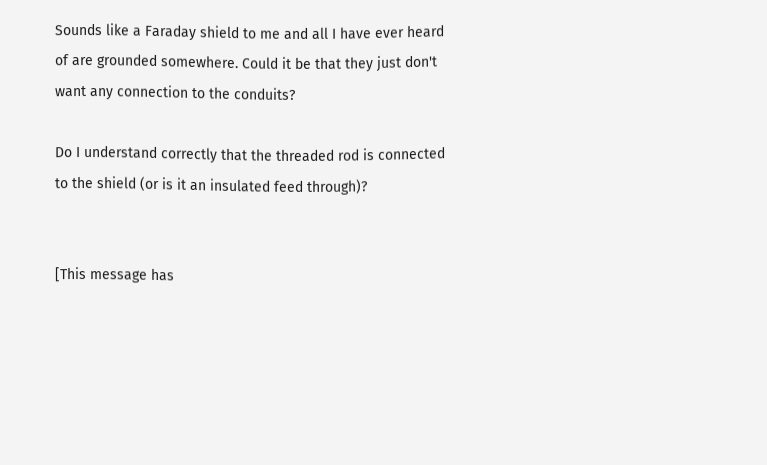Sounds like a Faraday shield to me and all I have ever heard of are grounded somewhere. Could it be that they just don't want any connection to the conduits?

Do I understand correctly that the threaded rod is connected to the shield (or is it an insulated feed through)?


[This message has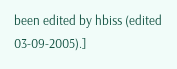been edited by hbiss (edited 03-09-2005).]